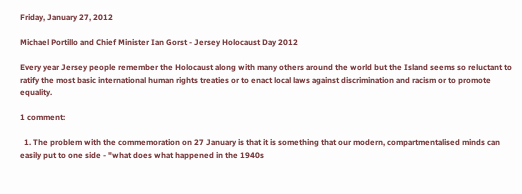Friday, January 27, 2012

Michael Portillo and Chief Minister Ian Gorst - Jersey Holocaust Day 2012

Every year Jersey people remember the Holocaust along with many others around the world but the Island seems so reluctant to ratify the most basic international human rights treaties or to enact local laws against discrimination and racism or to promote equality.

1 comment:

  1. The problem with the commemoration on 27 January is that it is something that our modern, compartmentalised minds can easily put to one side - "what does what happened in the 1940s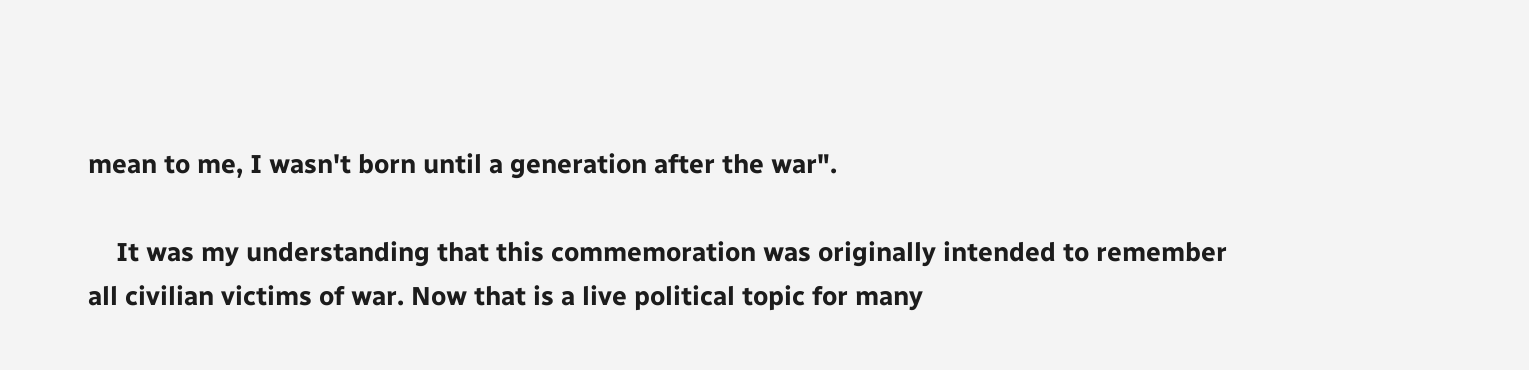mean to me, I wasn't born until a generation after the war".

    It was my understanding that this commemoration was originally intended to remember all civilian victims of war. Now that is a live political topic for many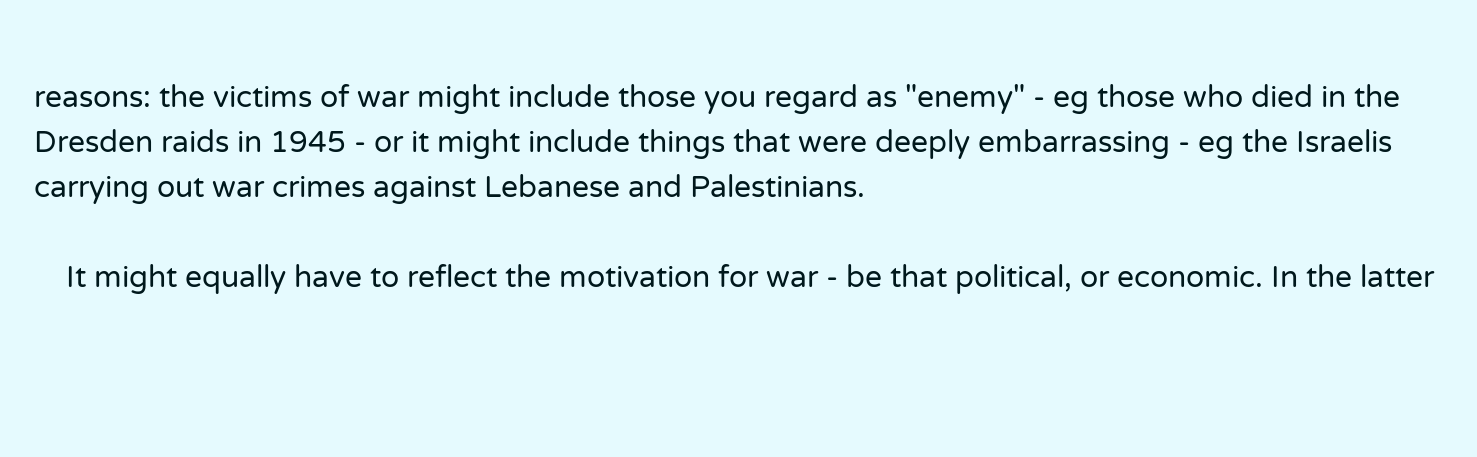reasons: the victims of war might include those you regard as "enemy" - eg those who died in the Dresden raids in 1945 - or it might include things that were deeply embarrassing - eg the Israelis carrying out war crimes against Lebanese and Palestinians.

    It might equally have to reflect the motivation for war - be that political, or economic. In the latter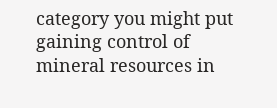category you might put gaining control of mineral resources in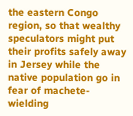the eastern Congo region, so that wealthy speculators might put their profits safely away in Jersey while the native population go in fear of machete-wielding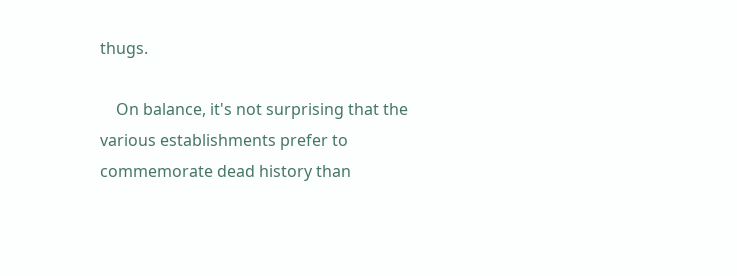thugs.

    On balance, it's not surprising that the various establishments prefer to commemorate dead history than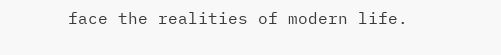face the realities of modern life.